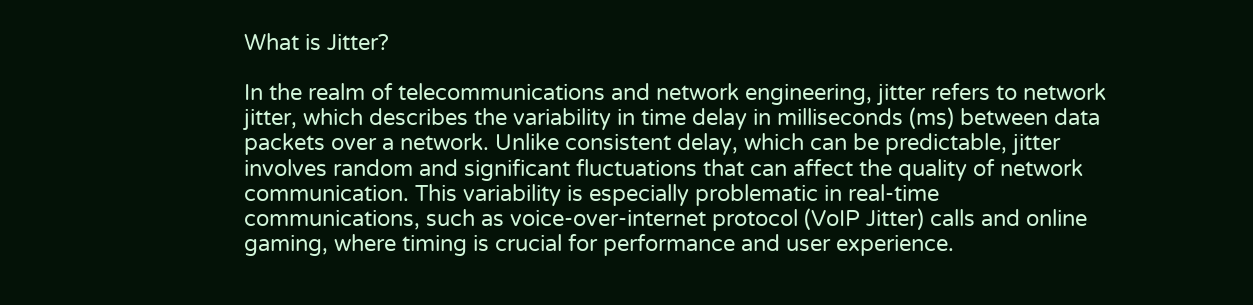What is Jitter?

In the realm of telecommunications and network engineering, jitter refers to network jitter, which describes the variability in time delay in milliseconds (ms) between data packets over a network. Unlike consistent delay, which can be predictable, jitter involves random and significant fluctuations that can affect the quality of network communication. This variability is especially problematic in real-time communications, such as voice-over-internet protocol (VoIP Jitter) calls and online gaming, where timing is crucial for performance and user experience.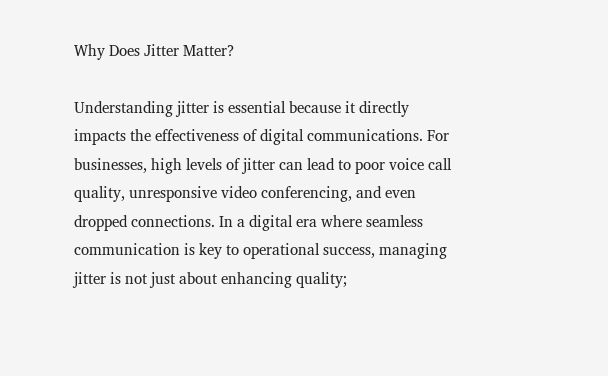Why Does Jitter Matter?

Understanding jitter is essential because it directly impacts the effectiveness of digital communications. For businesses, high levels of jitter can lead to poor voice call quality, unresponsive video conferencing, and even dropped connections. In a digital era where seamless communication is key to operational success, managing jitter is not just about enhancing quality;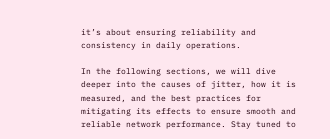it’s about ensuring reliability and consistency in daily operations.

In the following sections, we will dive deeper into the causes of jitter, how it is measured, and the best practices for mitigating its effects to ensure smooth and reliable network performance. Stay tuned to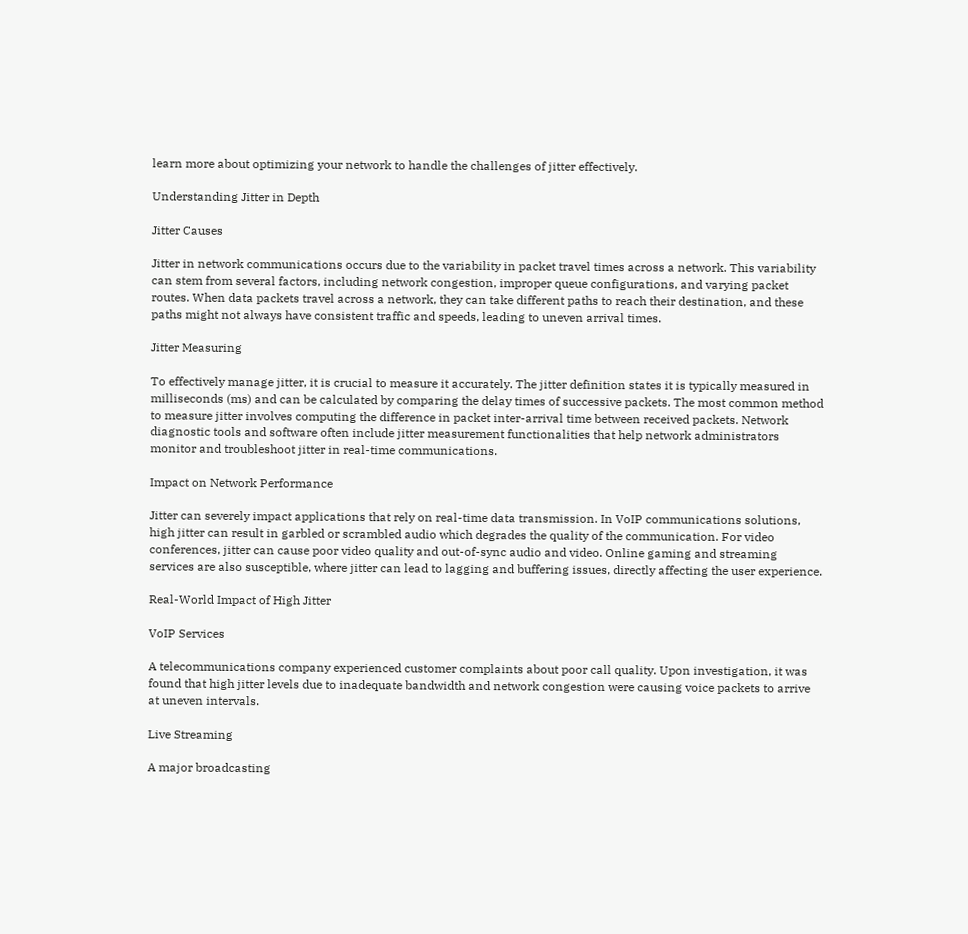learn more about optimizing your network to handle the challenges of jitter effectively.

Understanding Jitter in Depth

Jitter Causes

Jitter in network communications occurs due to the variability in packet travel times across a network. This variability can stem from several factors, including network congestion, improper queue configurations, and varying packet routes. When data packets travel across a network, they can take different paths to reach their destination, and these paths might not always have consistent traffic and speeds, leading to uneven arrival times.

Jitter Measuring

To effectively manage jitter, it is crucial to measure it accurately. The jitter definition states it is typically measured in milliseconds (ms) and can be calculated by comparing the delay times of successive packets. The most common method to measure jitter involves computing the difference in packet inter-arrival time between received packets. Network diagnostic tools and software often include jitter measurement functionalities that help network administrators monitor and troubleshoot jitter in real-time communications.

Impact on Network Performance

Jitter can severely impact applications that rely on real-time data transmission. In VoIP communications solutions, high jitter can result in garbled or scrambled audio which degrades the quality of the communication. For video conferences, jitter can cause poor video quality and out-of-sync audio and video. Online gaming and streaming services are also susceptible, where jitter can lead to lagging and buffering issues, directly affecting the user experience.

Real-World Impact of High Jitter

VoIP Services

A telecommunications company experienced customer complaints about poor call quality. Upon investigation, it was found that high jitter levels due to inadequate bandwidth and network congestion were causing voice packets to arrive at uneven intervals.

Live Streaming

A major broadcasting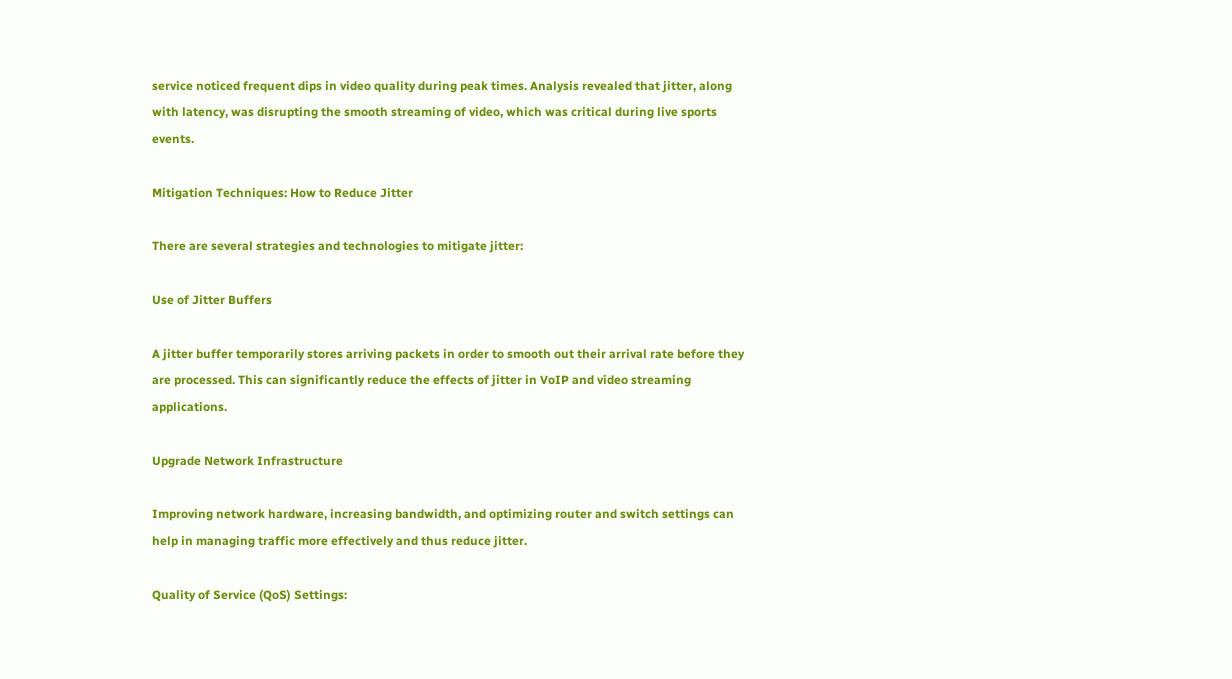service noticed frequent dips in video quality during peak times. Analysis revealed that jitter, along with latency, was disrupting the smooth streaming of video, which was critical during live sports events.

Mitigation Techniques: How to Reduce Jitter

There are several strategies and technologies to mitigate jitter:

Use of Jitter Buffers

A jitter buffer temporarily stores arriving packets in order to smooth out their arrival rate before they are processed. This can significantly reduce the effects of jitter in VoIP and video streaming applications.

Upgrade Network Infrastructure

Improving network hardware, increasing bandwidth, and optimizing router and switch settings can help in managing traffic more effectively and thus reduce jitter.

Quality of Service (QoS) Settings: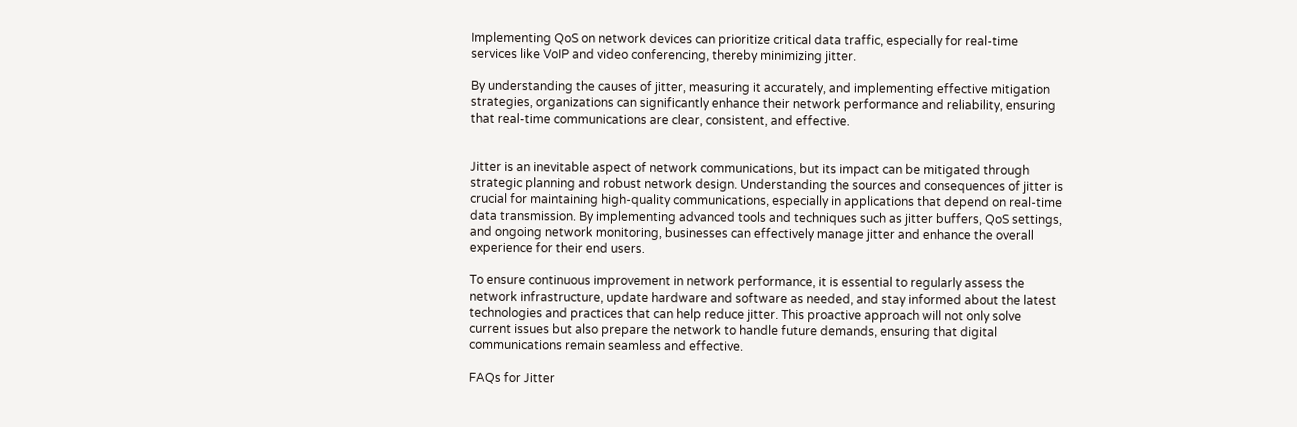Implementing QoS on network devices can prioritize critical data traffic, especially for real-time services like VoIP and video conferencing, thereby minimizing jitter.

By understanding the causes of jitter, measuring it accurately, and implementing effective mitigation strategies, organizations can significantly enhance their network performance and reliability, ensuring that real-time communications are clear, consistent, and effective.


Jitter is an inevitable aspect of network communications, but its impact can be mitigated through strategic planning and robust network design. Understanding the sources and consequences of jitter is crucial for maintaining high-quality communications, especially in applications that depend on real-time data transmission. By implementing advanced tools and techniques such as jitter buffers, QoS settings, and ongoing network monitoring, businesses can effectively manage jitter and enhance the overall experience for their end users.

To ensure continuous improvement in network performance, it is essential to regularly assess the network infrastructure, update hardware and software as needed, and stay informed about the latest technologies and practices that can help reduce jitter. This proactive approach will not only solve current issues but also prepare the network to handle future demands, ensuring that digital communications remain seamless and effective.

FAQs for Jitter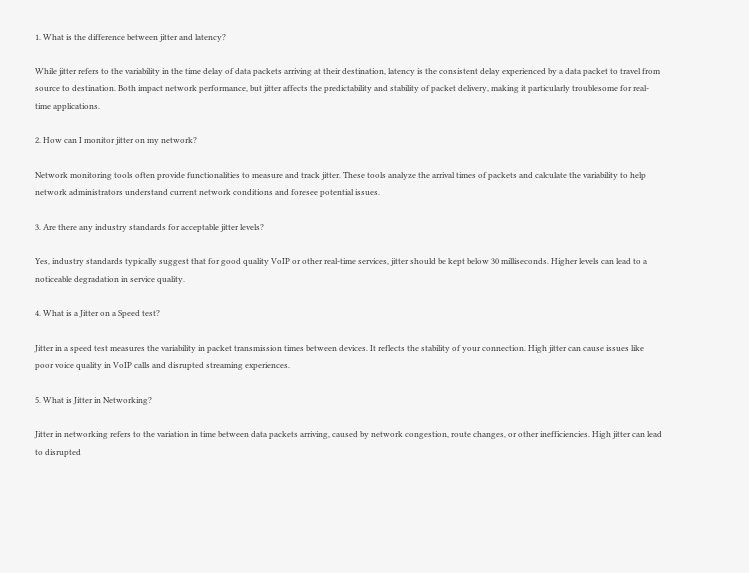1. What is the difference between jitter and latency?

While jitter refers to the variability in the time delay of data packets arriving at their destination, latency is the consistent delay experienced by a data packet to travel from source to destination. Both impact network performance, but jitter affects the predictability and stability of packet delivery, making it particularly troublesome for real-time applications.

2. How can I monitor jitter on my network?

Network monitoring tools often provide functionalities to measure and track jitter. These tools analyze the arrival times of packets and calculate the variability to help network administrators understand current network conditions and foresee potential issues.

3. Are there any industry standards for acceptable jitter levels?

Yes, industry standards typically suggest that for good quality VoIP or other real-time services, jitter should be kept below 30 milliseconds. Higher levels can lead to a noticeable degradation in service quality.

4. What is a Jitter on a Speed test?

Jitter in a speed test measures the variability in packet transmission times between devices. It reflects the stability of your connection. High jitter can cause issues like poor voice quality in VoIP calls and disrupted streaming experiences.

5. What is Jitter in Networking?

Jitter in networking refers to the variation in time between data packets arriving, caused by network congestion, route changes, or other inefficiencies. High jitter can lead to disrupted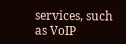services, such as VoIP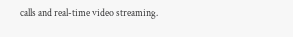calls and real-time video streaming.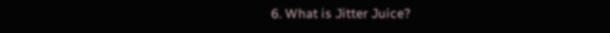6. What is Jitter Juice?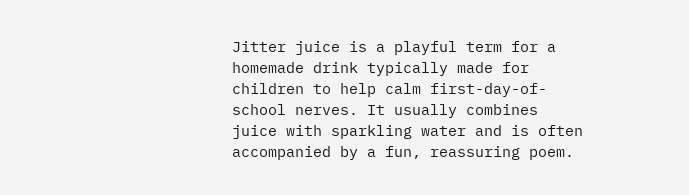Jitter juice is a playful term for a homemade drink typically made for children to help calm first-day-of-school nerves. It usually combines juice with sparkling water and is often accompanied by a fun, reassuring poem.